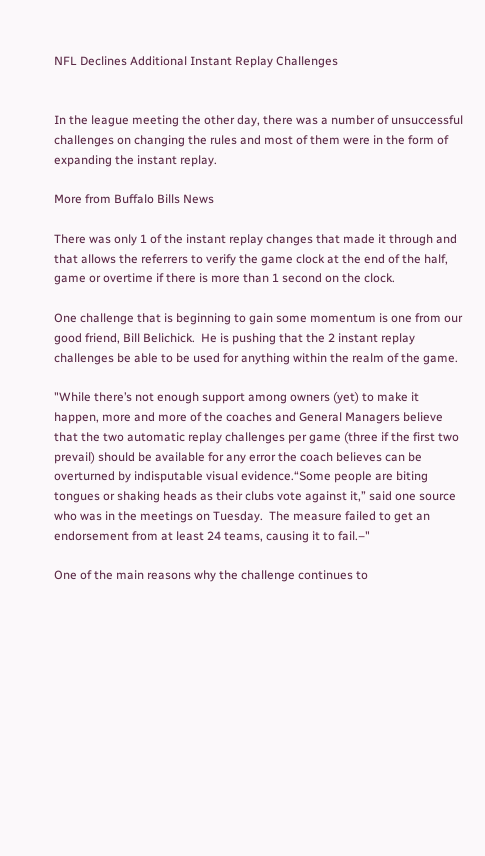NFL Declines Additional Instant Replay Challenges


In the league meeting the other day, there was a number of unsuccessful challenges on changing the rules and most of them were in the form of expanding the instant replay.

More from Buffalo Bills News

There was only 1 of the instant replay changes that made it through and that allows the referrers to verify the game clock at the end of the half, game or overtime if there is more than 1 second on the clock.

One challenge that is beginning to gain some momentum is one from our good friend, Bill Belichick.  He is pushing that the 2 instant replay challenges be able to be used for anything within the realm of the game.

"While there’s not enough support among owners (yet) to make it happen, more and more of the coaches and General Managers believe that the two automatic replay challenges per game (three if the first two prevail) should be available for any error the coach believes can be overturned by indisputable visual evidence.“Some people are biting tongues or shaking heads as their clubs vote against it,” said one source who was in the meetings on Tuesday.  The measure failed to get an endorsement from at least 24 teams, causing it to fail.–"

One of the main reasons why the challenge continues to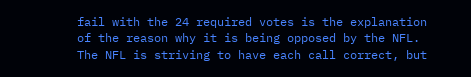fail with the 24 required votes is the explanation of the reason why it is being opposed by the NFL.  The NFL is striving to have each call correct, but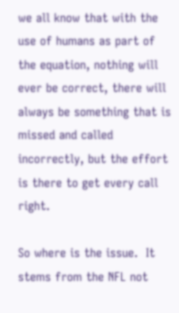we all know that with the use of humans as part of the equation, nothing will ever be correct, there will always be something that is missed and called incorrectly, but the effort is there to get every call right.

So where is the issue.  It stems from the NFL not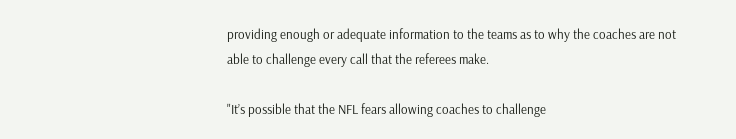providing enough or adequate information to the teams as to why the coaches are not able to challenge every call that the referees make.

"It’s possible that the NFL fears allowing coaches to challenge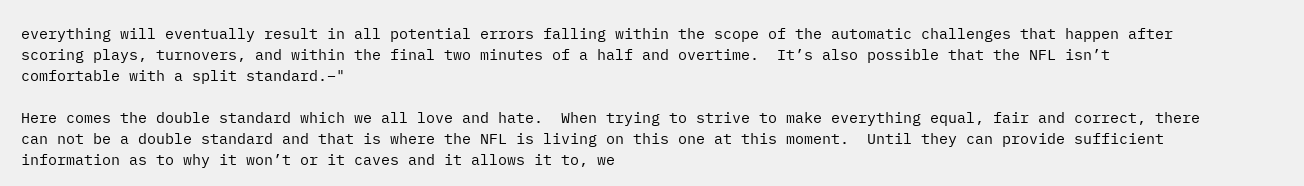everything will eventually result in all potential errors falling within the scope of the automatic challenges that happen after scoring plays, turnovers, and within the final two minutes of a half and overtime.  It’s also possible that the NFL isn’t comfortable with a split standard.–"

Here comes the double standard which we all love and hate.  When trying to strive to make everything equal, fair and correct, there can not be a double standard and that is where the NFL is living on this one at this moment.  Until they can provide sufficient information as to why it won’t or it caves and it allows it to, we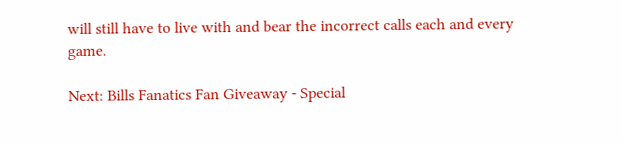will still have to live with and bear the incorrect calls each and every game.

Next: Bills Fanatics Fan Giveaway - Special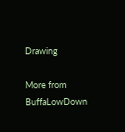Drawing

More from BuffaLowDown